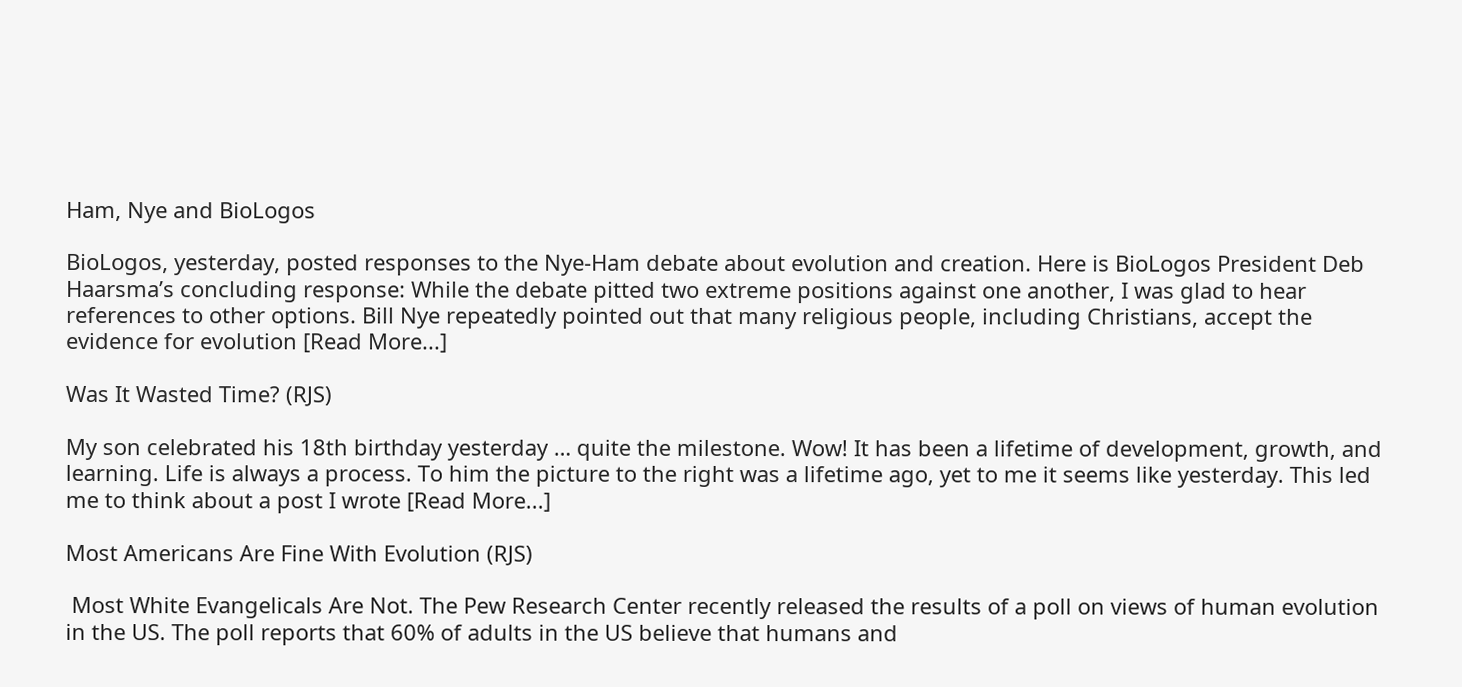Ham, Nye and BioLogos

BioLogos, yesterday, posted responses to the Nye-Ham debate about evolution and creation. Here is BioLogos President Deb Haarsma’s concluding response: While the debate pitted two extreme positions against one another, I was glad to hear references to other options. Bill Nye repeatedly pointed out that many religious people, including Christians, accept the evidence for evolution [Read More...]

Was It Wasted Time? (RJS)

My son celebrated his 18th birthday yesterday … quite the milestone. Wow! It has been a lifetime of development, growth, and learning. Life is always a process. To him the picture to the right was a lifetime ago, yet to me it seems like yesterday. This led me to think about a post I wrote [Read More...]

Most Americans Are Fine With Evolution (RJS)

 Most White Evangelicals Are Not. The Pew Research Center recently released the results of a poll on views of human evolution in the US. The poll reports that 60% of adults in the US believe that humans and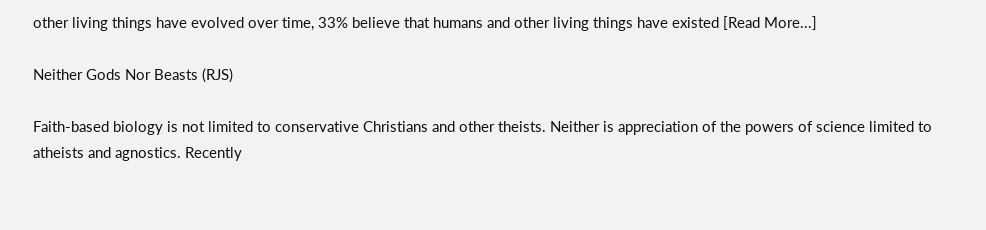other living things have evolved over time, 33% believe that humans and other living things have existed [Read More...]

Neither Gods Nor Beasts (RJS)

Faith-based biology is not limited to conservative Christians and other theists. Neither is appreciation of the powers of science limited to atheists and agnostics. Recently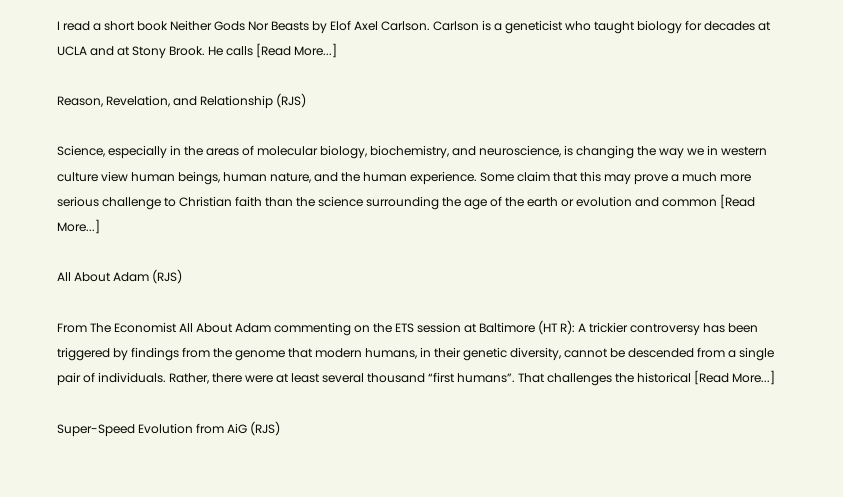I read a short book Neither Gods Nor Beasts by Elof Axel Carlson. Carlson is a geneticist who taught biology for decades at UCLA and at Stony Brook. He calls [Read More...]

Reason, Revelation, and Relationship (RJS)

Science, especially in the areas of molecular biology, biochemistry, and neuroscience, is changing the way we in western culture view human beings, human nature, and the human experience. Some claim that this may prove a much more serious challenge to Christian faith than the science surrounding the age of the earth or evolution and common [Read More...]

All About Adam (RJS)

From The Economist All About Adam commenting on the ETS session at Baltimore (HT R): A trickier controversy has been triggered by findings from the genome that modern humans, in their genetic diversity, cannot be descended from a single pair of individuals. Rather, there were at least several thousand “first humans”. That challenges the historical [Read More...]

Super-Speed Evolution from AiG (RJS)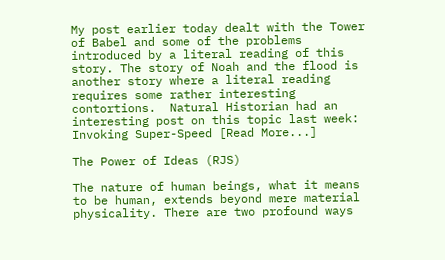My post earlier today dealt with the Tower of Babel and some of the problems introduced by a literal reading of this story. The story of Noah and the flood is another story where a literal reading requires some rather interesting contortions.  Natural Historian had an interesting post on this topic last week: Invoking Super-Speed [Read More...]

The Power of Ideas (RJS)

The nature of human beings, what it means to be human, extends beyond mere material physicality. There are two profound ways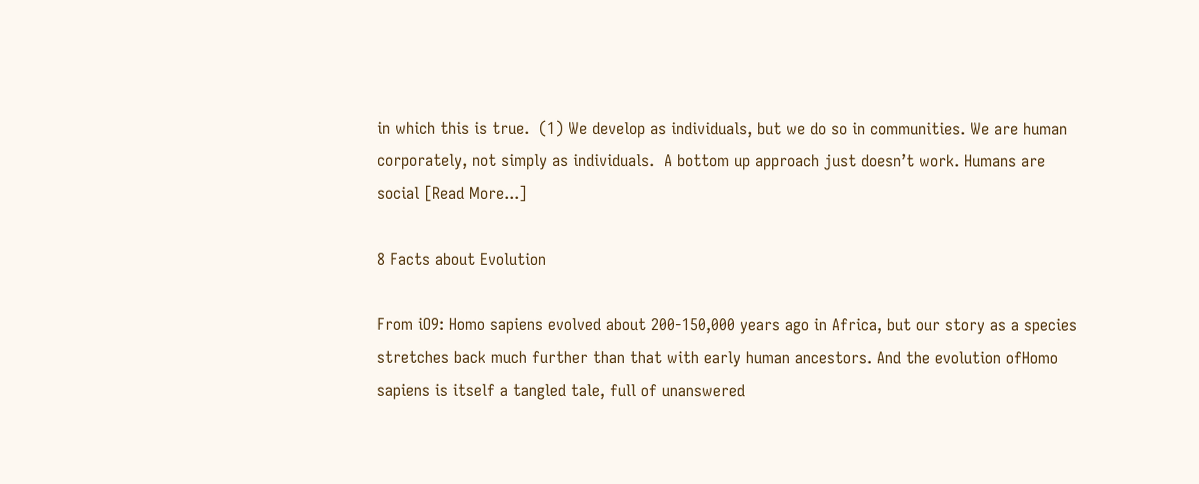in which this is true.  (1) We develop as individuals, but we do so in communities. We are human corporately, not simply as individuals.  A bottom up approach just doesn’t work. Humans are social [Read More...]

8 Facts about Evolution

From iO9: Homo sapiens evolved about 200-150,000 years ago in Africa, but our story as a species stretches back much further than that with early human ancestors. And the evolution ofHomo sapiens is itself a tangled tale, full of unanswered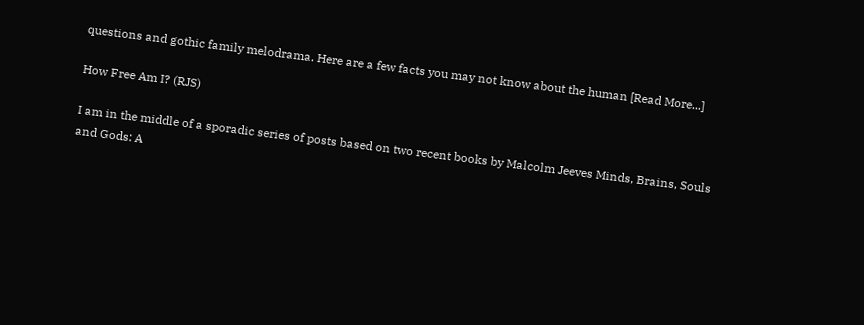questions and gothic family melodrama. Here are a few facts you may not know about the human [Read More...]

How Free Am I? (RJS)

I am in the middle of a sporadic series of posts based on two recent books by Malcolm Jeeves Minds, Brains, Souls and Gods: A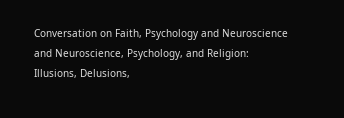Conversation on Faith, Psychology and Neuroscience and Neuroscience, Psychology, and Religion: Illusions, Delusions,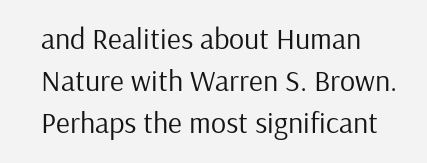and Realities about Human Nature with Warren S. Brown. Perhaps the most significant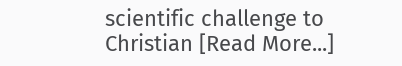scientific challenge to Christian [Read More...]